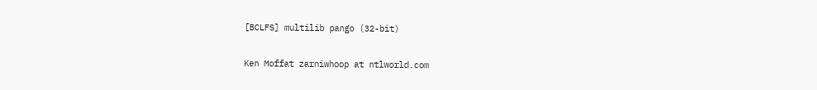[BCLFS] multilib pango (32-bit)

Ken Moffat zarniwhoop at ntlworld.com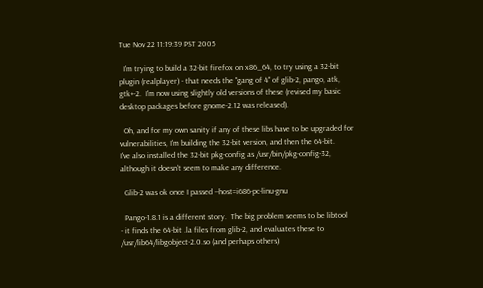Tue Nov 22 11:19:39 PST 2005

  I'm trying to build a 32-bit firefox on x86_64, to try using a 32-bit
plugin (realplayer) - that needs the "gang of 4" of glib-2, pango, atk,
gtk+-2.  I'm now using slightly old versions of these (revised my basic
desktop packages before gnome-2.12 was released).

  Oh, and for my own sanity if any of these libs have to be upgraded for
vulnerabilities, I'm building the 32-bit version, and then the 64-bit.
I've also installed the 32-bit pkg-config as /usr/bin/pkg-config-32,
although it doesn't seem to make any difference.

  Glib-2 was ok once I passed --host=i686-pc-linu-gnu

  Pango-1.8.1 is a different story.  The big problem seems to be libtool
- it finds the 64-bit .la files from glib-2, and evaluates these to
/usr/lib64/libgobject-2.0.so (and perhaps others)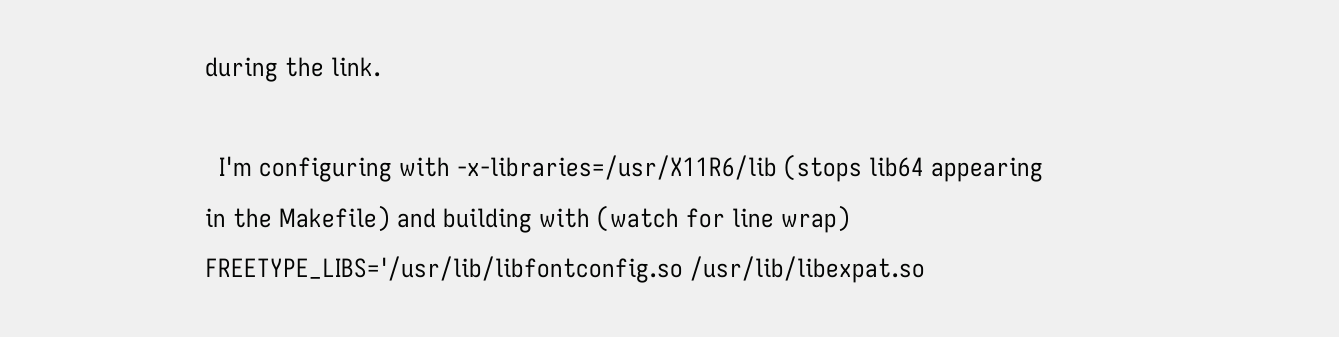during the link.

  I'm configuring with -x-libraries=/usr/X11R6/lib (stops lib64 appearing
in the Makefile) and building with (watch for line wrap)
FREETYPE_LIBS='/usr/lib/libfontconfig.so /usr/lib/libexpat.so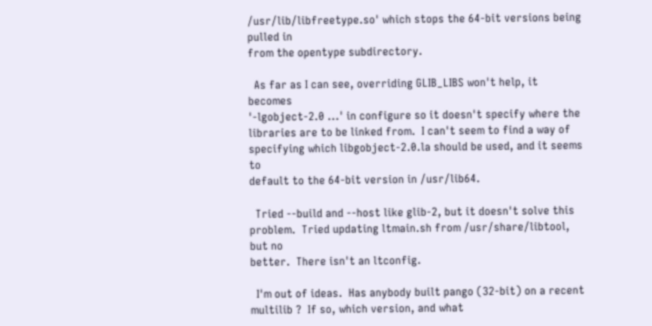/usr/lib/libfreetype.so' which stops the 64-bit versions being pulled in
from the opentype subdirectory.

  As far as I can see, overriding GLIB_LIBS won't help, it becomes
'-lgobject-2.0 ...' in configure so it doesn't specify where the
libraries are to be linked from.  I can't seem to find a way of
specifying which libgobject-2.0.la should be used, and it seems to
default to the 64-bit version in /usr/lib64.

  Tried --build and --host like glib-2, but it doesn't solve this
problem.  Tried updating ltmain.sh from /usr/share/libtool, but no
better.  There isn't an ltconfig.

  I'm out of ideas.  Has anybody built pango (32-bit) on a recent
multilib ?  If so, which version, and what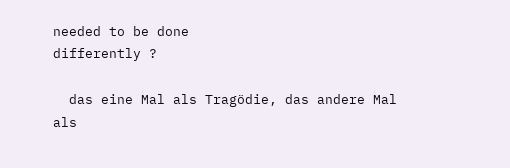needed to be done
differently ?

  das eine Mal als Tragödie, das andere Mal als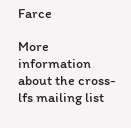Farce

More information about the cross-lfs mailing list